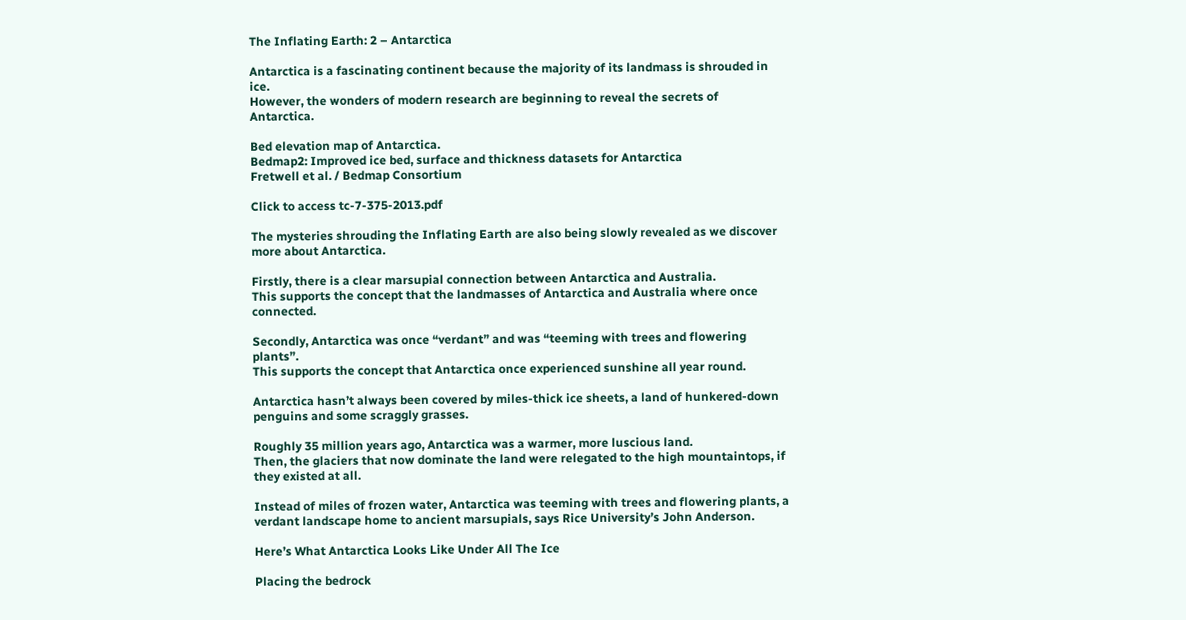The Inflating Earth: 2 – Antarctica

Antarctica is a fascinating continent because the majority of its landmass is shrouded in ice.
However, the wonders of modern research are beginning to reveal the secrets of Antarctica.

Bed elevation map of Antarctica.
Bedmap2: Improved ice bed, surface and thickness datasets for Antarctica
Fretwell et al. / Bedmap Consortium

Click to access tc-7-375-2013.pdf

The mysteries shrouding the Inflating Earth are also being slowly revealed as we discover more about Antarctica.

Firstly, there is a clear marsupial connection between Antarctica and Australia.
This supports the concept that the landmasses of Antarctica and Australia where once connected.

Secondly, Antarctica was once “verdant” and was “teeming with trees and flowering plants”.
This supports the concept that Antarctica once experienced sunshine all year round.

Antarctica hasn’t always been covered by miles-thick ice sheets, a land of hunkered-down penguins and some scraggly grasses.

Roughly 35 million years ago, Antarctica was a warmer, more luscious land.
Then, the glaciers that now dominate the land were relegated to the high mountaintops, if they existed at all.

Instead of miles of frozen water, Antarctica was teeming with trees and flowering plants, a verdant landscape home to ancient marsupials, says Rice University’s John Anderson.

Here’s What Antarctica Looks Like Under All The Ice

Placing the bedrock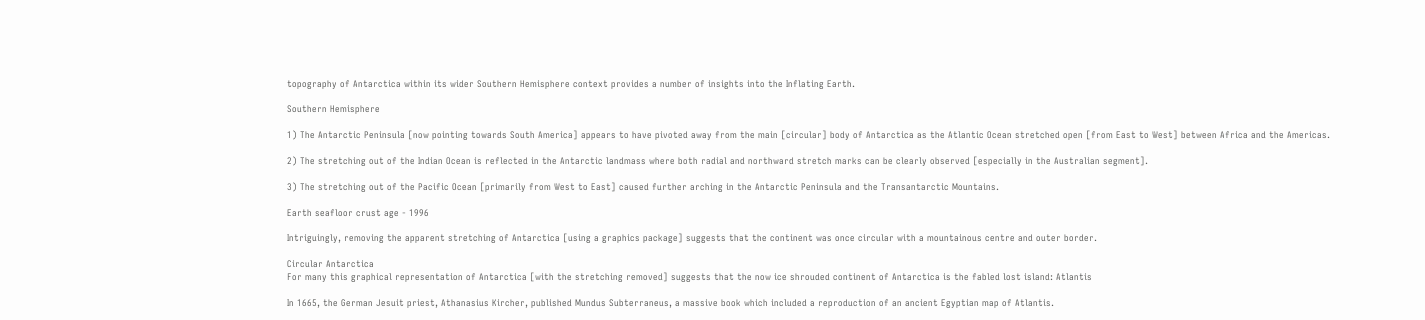topography of Antarctica within its wider Southern Hemisphere context provides a number of insights into the Inflating Earth.

Southern Hemisphere

1) The Antarctic Peninsula [now pointing towards South America] appears to have pivoted away from the main [circular] body of Antarctica as the Atlantic Ocean stretched open [from East to West] between Africa and the Americas.

2) The stretching out of the Indian Ocean is reflected in the Antarctic landmass where both radial and northward stretch marks can be clearly observed [especially in the Australian segment].

3) The stretching out of the Pacific Ocean [primarily from West to East] caused further arching in the Antarctic Peninsula and the Transantarctic Mountains.

Earth seafloor crust age - 1996

Intriguingly, removing the apparent stretching of Antarctica [using a graphics package] suggests that the continent was once circular with a mountainous centre and outer border.

Circular Antarctica
For many this graphical representation of Antarctica [with the stretching removed] suggests that the now ice shrouded continent of Antarctica is the fabled lost island: Atlantis

In 1665, the German Jesuit priest, Athanasius Kircher, published Mundus Subterraneus, a massive book which included a reproduction of an ancient Egyptian map of Atlantis.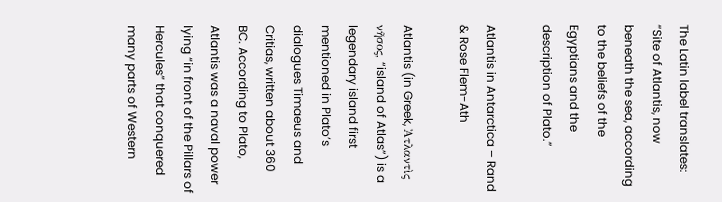The Latin label translates: “Site of Atlantis, now beneath the sea, according to the beliefs of the Egyptians and the description of Plato.”

Atlantis in Antarctica – Rand & Rose Flem-Ath

Atlantis (in Greek, Ἀτλαντὶς νῆσος, “island of Atlas”) is a legendary island first mentioned in Plato’s dialogues Timaeus and Critias, written about 360 BC. According to Plato, Atlantis was a naval power lying “in front of the Pillars of Hercules” that conquered many parts of Western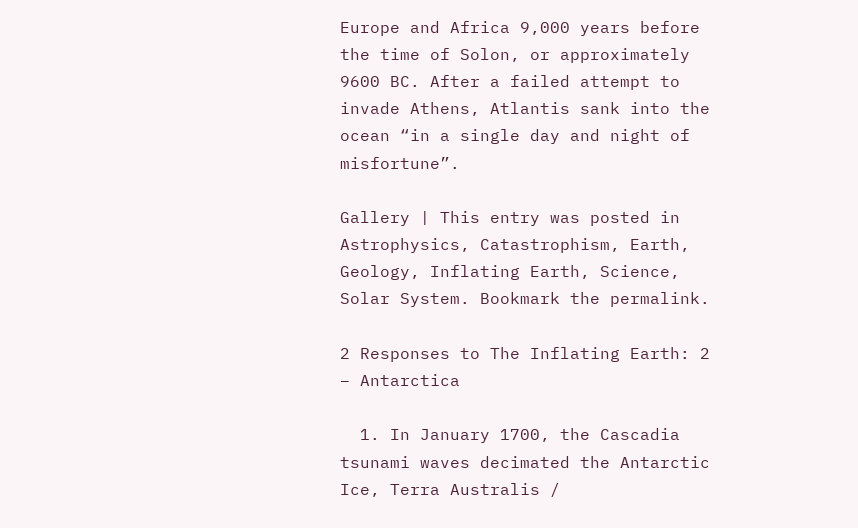Europe and Africa 9,000 years before the time of Solon, or approximately 9600 BC. After a failed attempt to invade Athens, Atlantis sank into the ocean “in a single day and night of misfortune”.

Gallery | This entry was posted in Astrophysics, Catastrophism, Earth, Geology, Inflating Earth, Science, Solar System. Bookmark the permalink.

2 Responses to The Inflating Earth: 2 – Antarctica

  1. In January 1700, the Cascadia tsunami waves decimated the Antarctic Ice, Terra Australis /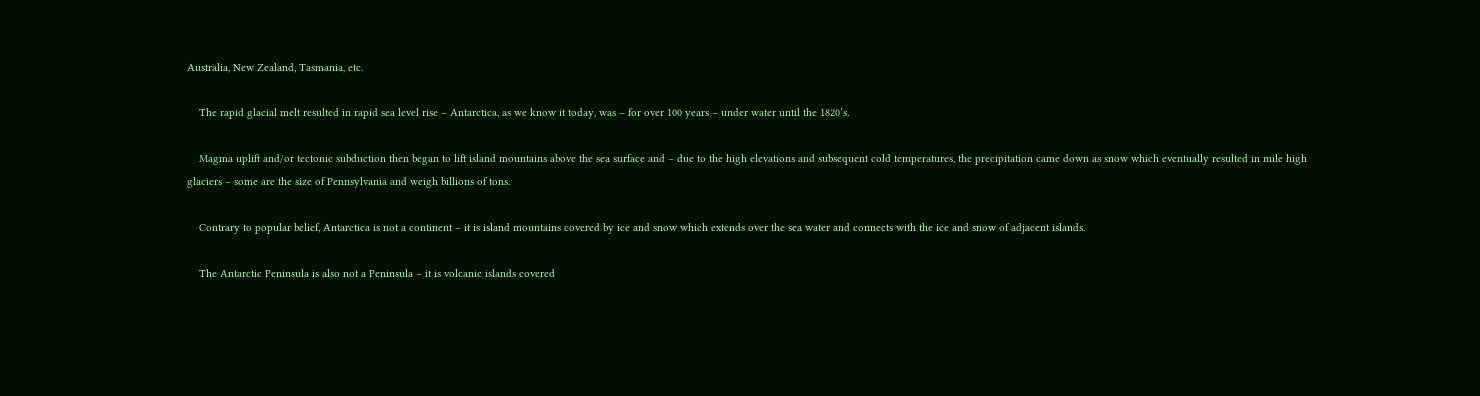Australia, New Zealand, Tasmania, etc.

    The rapid glacial melt resulted in rapid sea level rise – Antarctica, as we know it today, was – for over 100 years – under water until the 1820’s.

    Magma uplift and/or tectonic subduction then began to lift island mountains above the sea surface and – due to the high elevations and subsequent cold temperatures, the precipitation came down as snow which eventually resulted in mile high glaciers – some are the size of Pennsylvania and weigh billions of tons.

    Contrary to popular belief, Antarctica is not a continent – it is island mountains covered by ice and snow which extends over the sea water and connects with the ice and snow of adjacent islands.

    The Antarctic Peninsula is also not a Peninsula – it is volcanic islands covered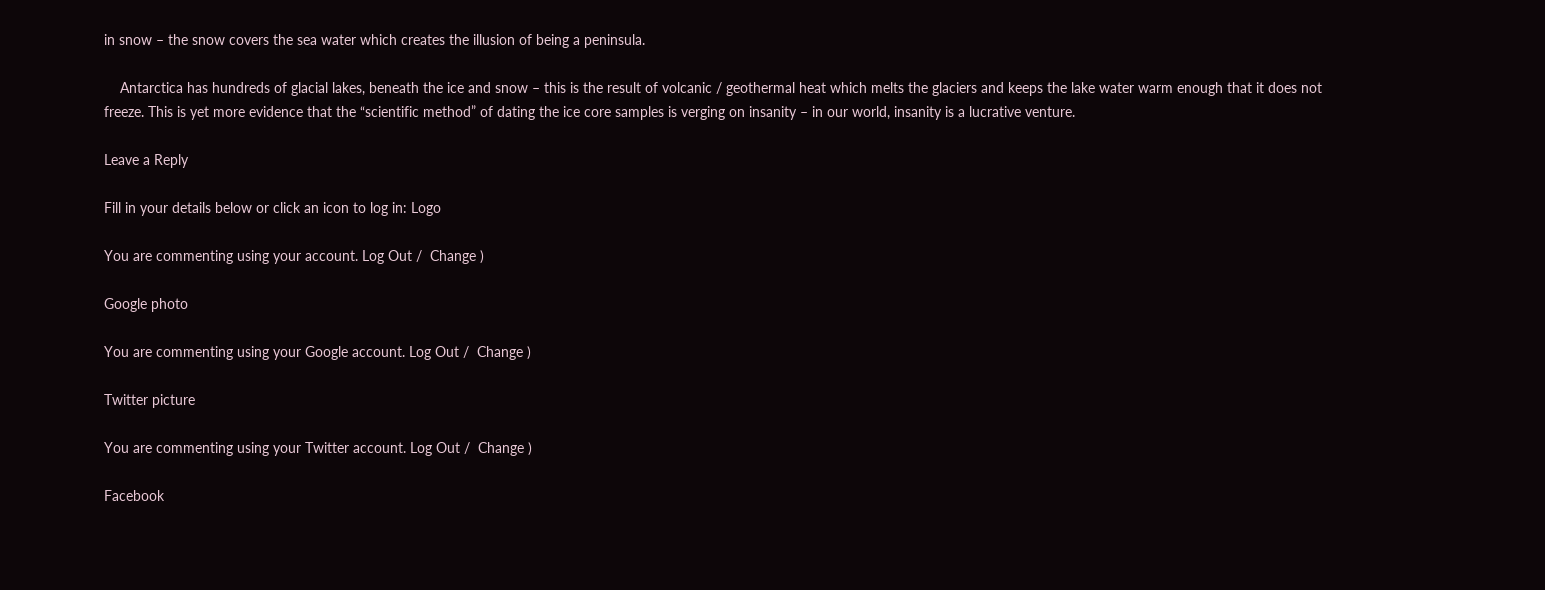in snow – the snow covers the sea water which creates the illusion of being a peninsula.

    Antarctica has hundreds of glacial lakes, beneath the ice and snow – this is the result of volcanic / geothermal heat which melts the glaciers and keeps the lake water warm enough that it does not freeze. This is yet more evidence that the “scientific method” of dating the ice core samples is verging on insanity – in our world, insanity is a lucrative venture.

Leave a Reply

Fill in your details below or click an icon to log in: Logo

You are commenting using your account. Log Out /  Change )

Google photo

You are commenting using your Google account. Log Out /  Change )

Twitter picture

You are commenting using your Twitter account. Log Out /  Change )

Facebook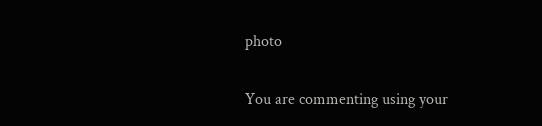photo

You are commenting using your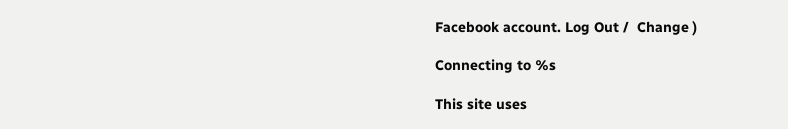Facebook account. Log Out /  Change )

Connecting to %s

This site uses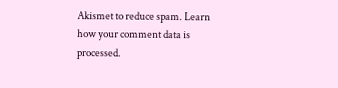Akismet to reduce spam. Learn how your comment data is processed.